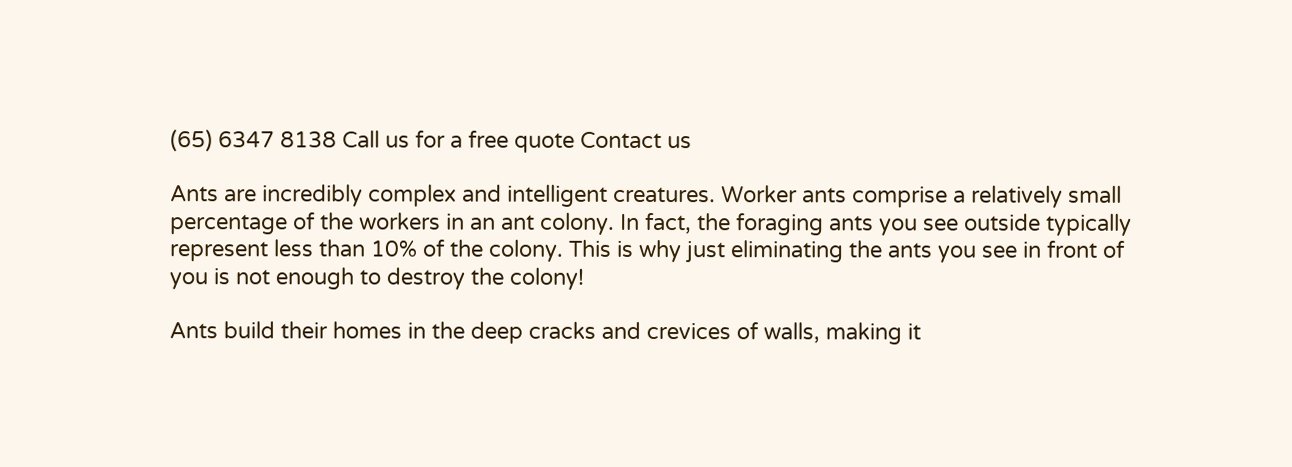(65) 6347 8138 Call us for a free quote Contact us

Ants are incredibly complex and intelligent creatures. Worker ants comprise a relatively small percentage of the workers in an ant colony. In fact, the foraging ants you see outside typically represent less than 10% of the colony. This is why just eliminating the ants you see in front of you is not enough to destroy the colony!

Ants build their homes in the deep cracks and crevices of walls, making it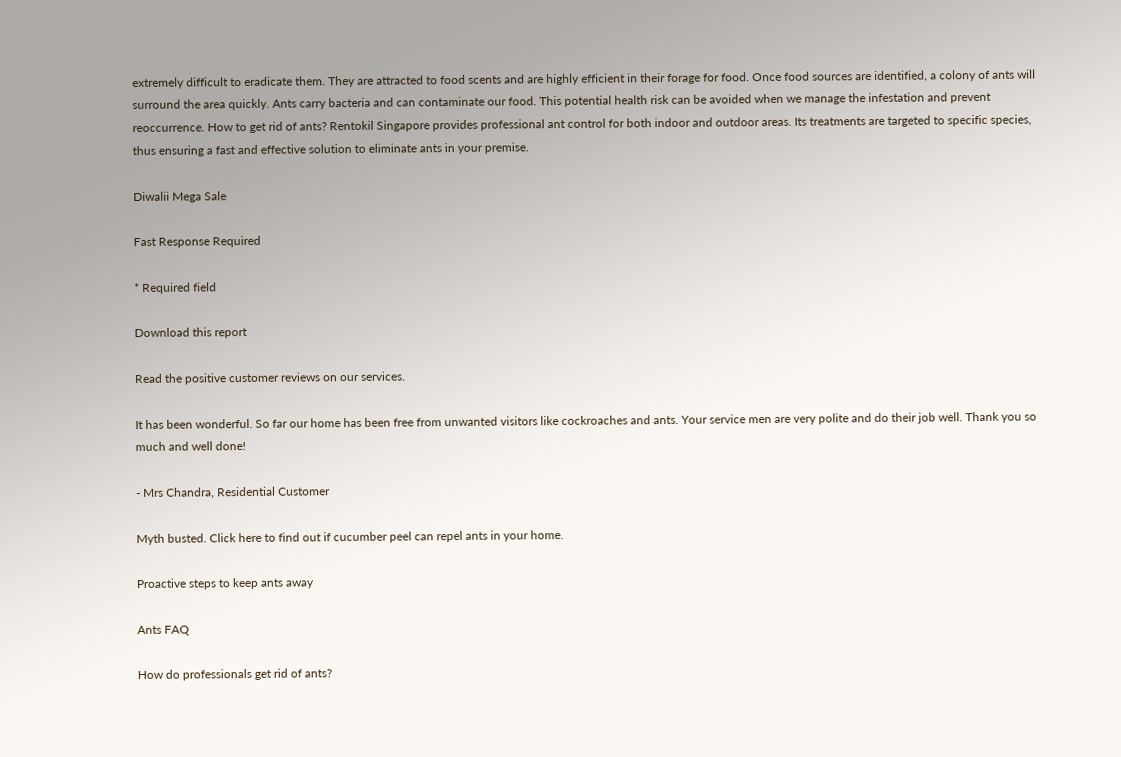extremely difficult to eradicate them. They are attracted to food scents and are highly efficient in their forage for food. Once food sources are identified, a colony of ants will surround the area quickly. Ants carry bacteria and can contaminate our food. This potential health risk can be avoided when we manage the infestation and prevent reoccurrence. How to get rid of ants? Rentokil Singapore provides professional ant control for both indoor and outdoor areas. Its treatments are targeted to specific species, thus ensuring a fast and effective solution to eliminate ants in your premise.

Diwalii Mega Sale

Fast Response Required

* Required field

Download this report

Read the positive customer reviews on our services.

It has been wonderful. So far our home has been free from unwanted visitors like cockroaches and ants. Your service men are very polite and do their job well. Thank you so much and well done!

- Mrs Chandra, Residential Customer

Myth busted. Click here to find out if cucumber peel can repel ants in your home.

Proactive steps to keep ants away

Ants FAQ

How do professionals get rid of ants?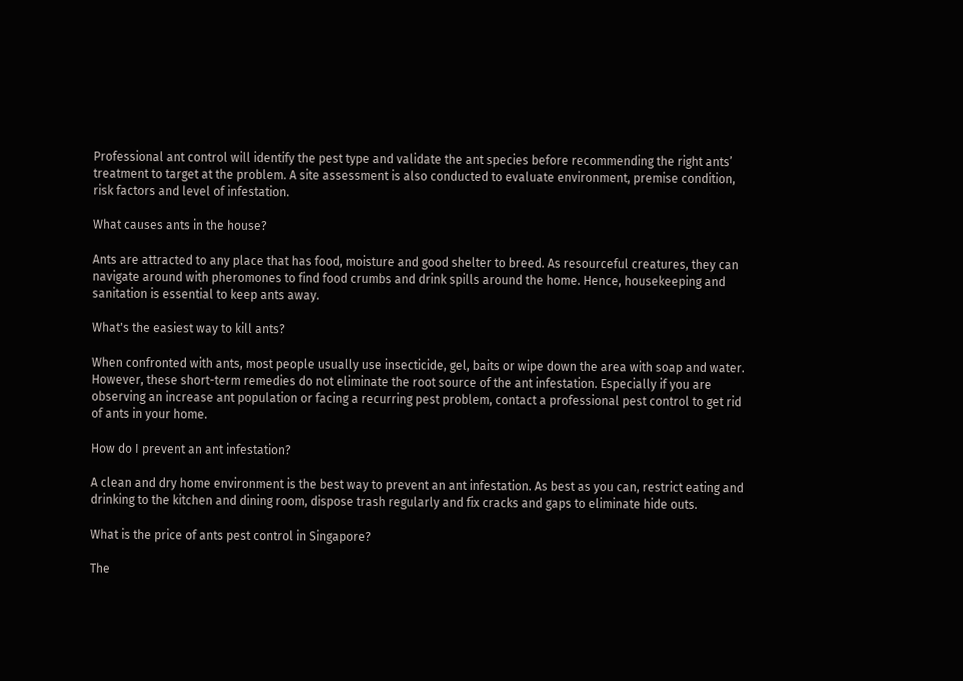Professional ant control will identify the pest type and validate the ant species before recommending the right ants’ treatment to target at the problem. A site assessment is also conducted to evaluate environment, premise condition, risk factors and level of infestation.

What causes ants in the house?

Ants are attracted to any place that has food, moisture and good shelter to breed. As resourceful creatures, they can navigate around with pheromones to find food crumbs and drink spills around the home. Hence, housekeeping and sanitation is essential to keep ants away.

What's the easiest way to kill ants?

When confronted with ants, most people usually use insecticide, gel, baits or wipe down the area with soap and water. However, these short-term remedies do not eliminate the root source of the ant infestation. Especially if you are observing an increase ant population or facing a recurring pest problem, contact a professional pest control to get rid of ants in your home.

How do I prevent an ant infestation?

A clean and dry home environment is the best way to prevent an ant infestation. As best as you can, restrict eating and drinking to the kitchen and dining room, dispose trash regularly and fix cracks and gaps to eliminate hide outs.

What is the price of ants pest control in Singapore?

The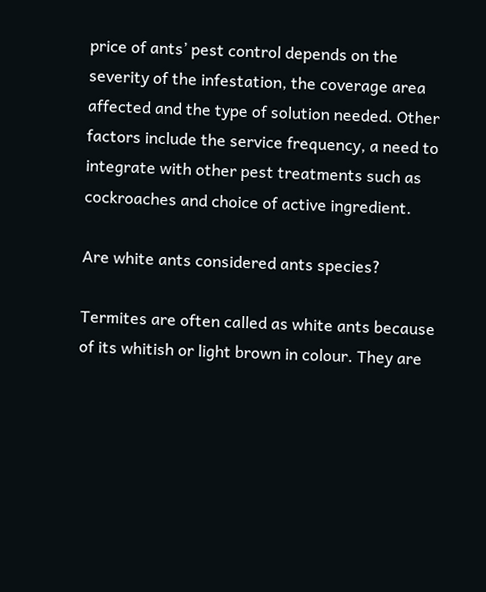price of ants’ pest control depends on the severity of the infestation, the coverage area affected and the type of solution needed. Other factors include the service frequency, a need to integrate with other pest treatments such as cockroaches and choice of active ingredient.

Are white ants considered ants species?

Termites are often called as white ants because of its whitish or light brown in colour. They are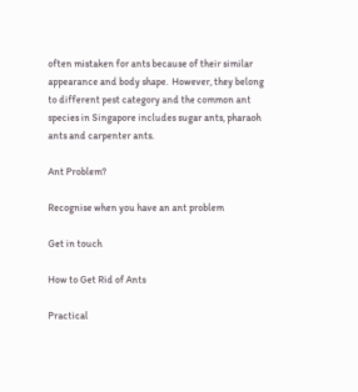often mistaken for ants because of their similar appearance and body shape.  However, they belong to different pest category and the common ant species in Singapore includes sugar ants, pharaoh ants and carpenter ants.

Ant Problem?

Recognise when you have an ant problem

Get in touch

How to Get Rid of Ants

Practical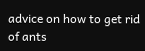advice on how to get rid of ants